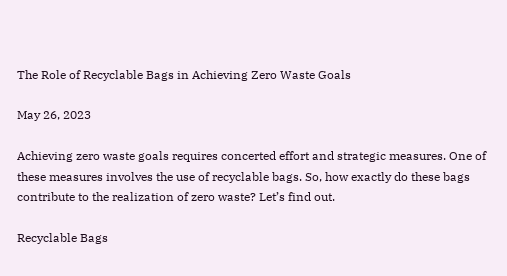The Role of Recyclable Bags in Achieving Zero Waste Goals

May 26, 2023

Achieving zero waste goals requires concerted effort and strategic measures. One of these measures involves the use of recyclable bags. So, how exactly do these bags contribute to the realization of zero waste? Let’s find out.

Recyclable Bags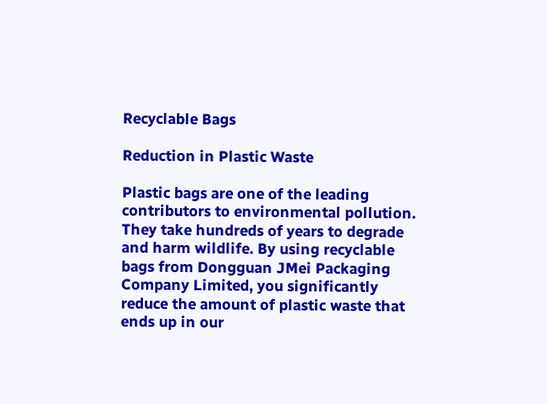Recyclable Bags

Reduction in Plastic Waste

Plastic bags are one of the leading contributors to environmental pollution. They take hundreds of years to degrade and harm wildlife. By using recyclable bags from Dongguan JMei Packaging Company Limited, you significantly reduce the amount of plastic waste that ends up in our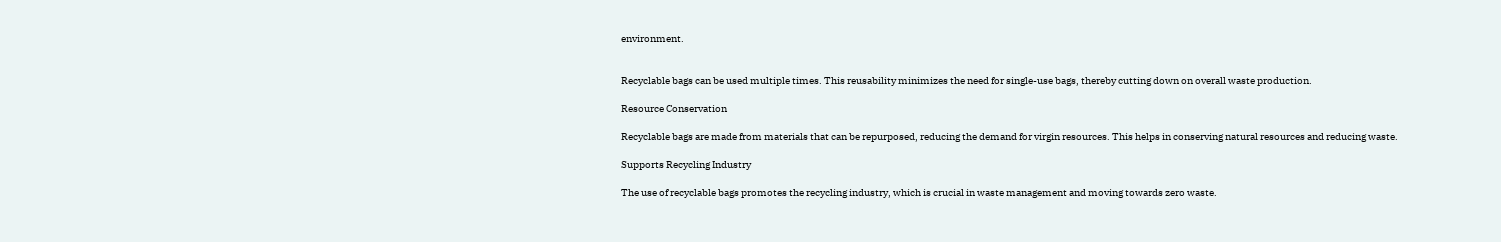environment.


Recyclable bags can be used multiple times. This reusability minimizes the need for single-use bags, thereby cutting down on overall waste production.

Resource Conservation

Recyclable bags are made from materials that can be repurposed, reducing the demand for virgin resources. This helps in conserving natural resources and reducing waste.

Supports Recycling Industry

The use of recyclable bags promotes the recycling industry, which is crucial in waste management and moving towards zero waste.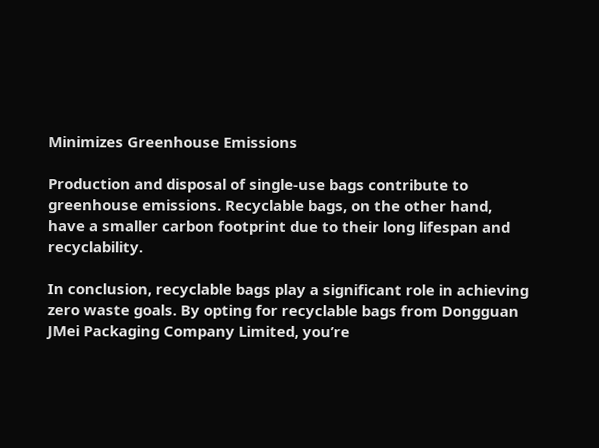Minimizes Greenhouse Emissions

Production and disposal of single-use bags contribute to greenhouse emissions. Recyclable bags, on the other hand, have a smaller carbon footprint due to their long lifespan and recyclability.

In conclusion, recyclable bags play a significant role in achieving zero waste goals. By opting for recyclable bags from Dongguan JMei Packaging Company Limited, you’re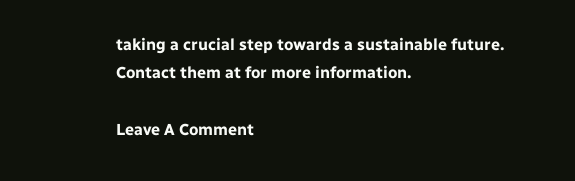taking a crucial step towards a sustainable future. Contact them at for more information.

Leave A Comment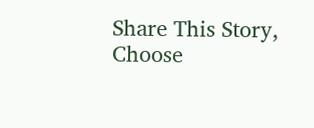Share This Story, Choose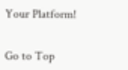Your Platform!


Go to Top